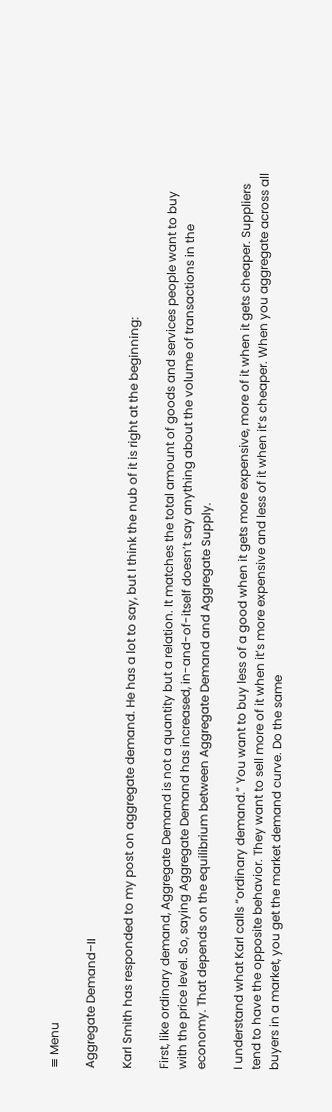≡ Menu

Aggregate Demand–II

Karl Smith has responded to my post on aggregate demand. He has a lot to say, but I think the nub of it is right at the beginning:

First, like ordinary demand, Aggregate Demand is not a quantity but a relation. It matches the total amount of goods and services people want to buy with the price level. So, saying Aggregate Demand has increased, in-and-of-itself doesn’t say anything about the volume of transactions in the economy. That depends on the equilibrium between Aggregate Demand and Aggregate Supply.

I understand what Karl calls “ordinary demand.” You want to buy less of a good when it gets more expensive, more of it when it gets cheaper. Suppliers tend to have the opposite behavior. They want to sell more of it when it’s more expensive and less of it when it’s cheaper. When you aggregate across all buyers in a market, you get the market demand curve. Do the same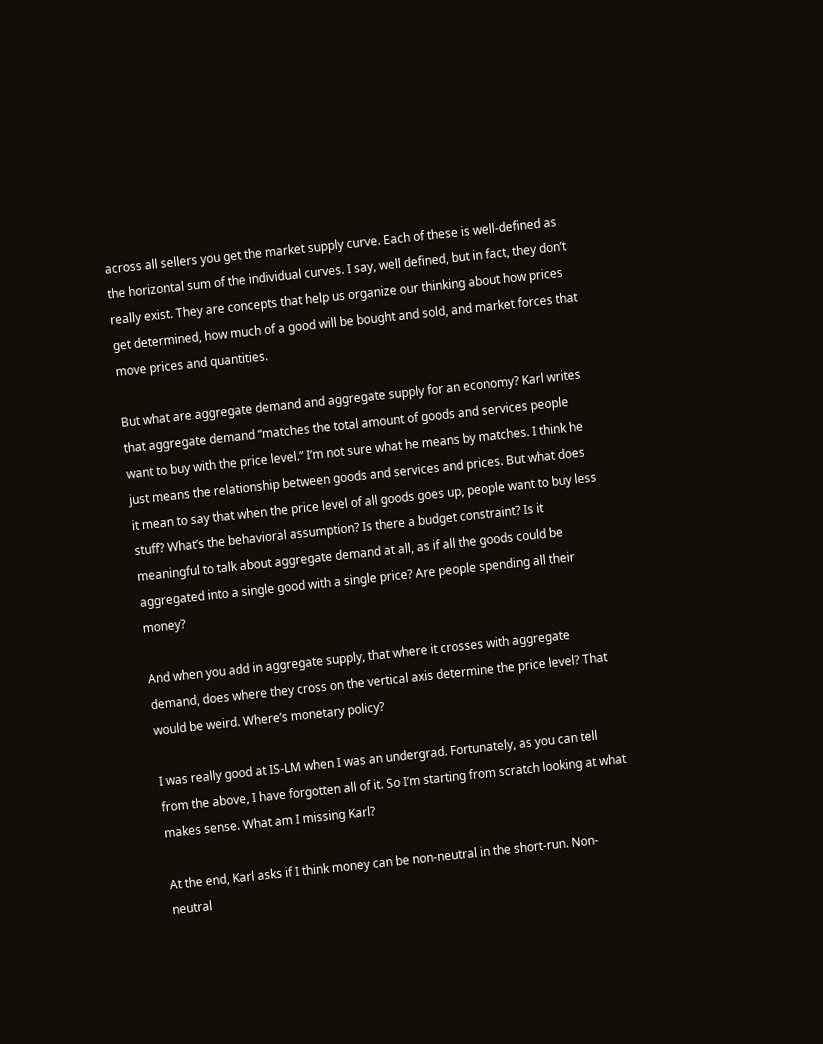across all sellers you get the market supply curve. Each of these is well-defined as the horizontal sum of the individual curves. I say, well defined, but in fact, they don’t really exist. They are concepts that help us organize our thinking about how prices get determined, how much of a good will be bought and sold, and market forces that move prices and quantities.

But what are aggregate demand and aggregate supply for an economy? Karl writes that aggregate demand “matches the total amount of goods and services people want to buy with the price level.” I’m not sure what he means by matches. I think he just means the relationship between goods and services and prices. But what does it mean to say that when the price level of all goods goes up, people want to buy less stuff? What’s the behavioral assumption? Is there a budget constraint? Is it meaningful to talk about aggregate demand at all, as if all the goods could be aggregated into a single good with a single price? Are people spending all their money?

And when you add in aggregate supply, that where it crosses with aggregate demand, does where they cross on the vertical axis determine the price level? That would be weird. Where’s monetary policy?

I was really good at IS-LM when I was an undergrad. Fortunately, as you can tell from the above, I have forgotten all of it. So I’m starting from scratch looking at what makes sense. What am I missing Karl?

At the end, Karl asks if I think money can be non-neutral in the short-run. Non-neutral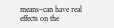means–can have real effects on the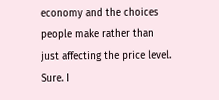economy and the choices people make rather than just affecting the price level. Sure. I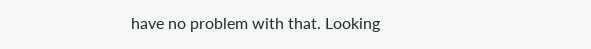have no problem with that. Looking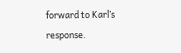forward to Karl’s response.